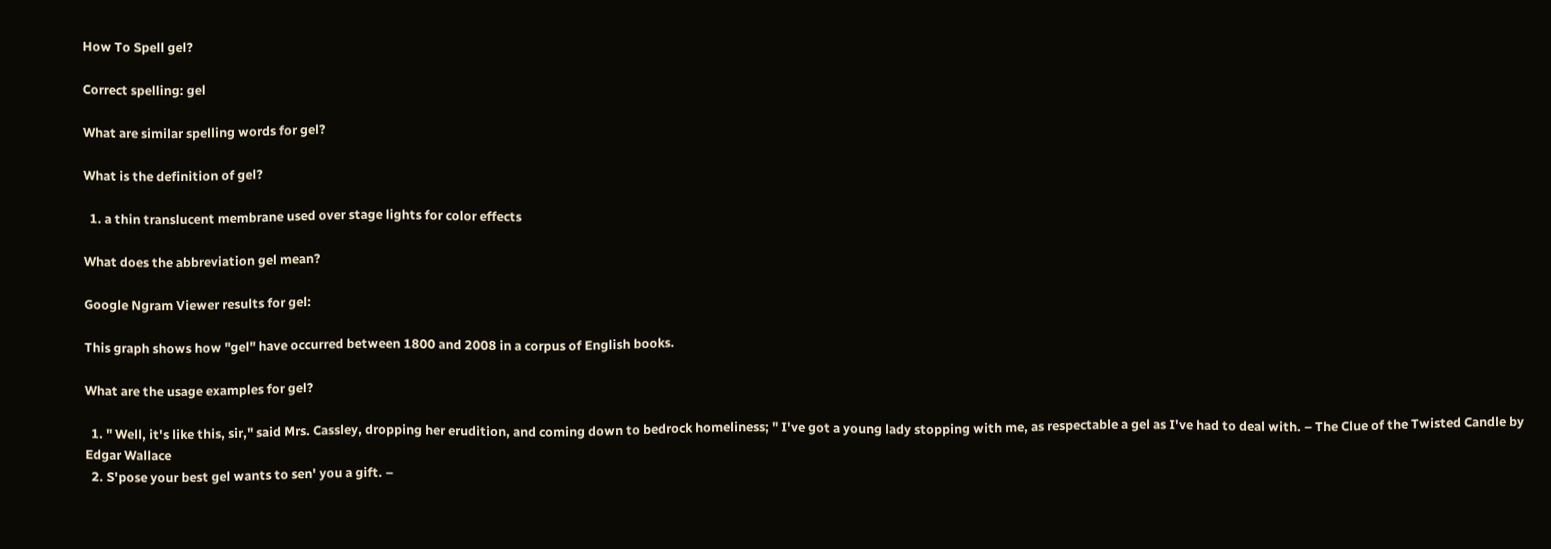How To Spell gel?

Correct spelling: gel

What are similar spelling words for gel?

What is the definition of gel?

  1. a thin translucent membrane used over stage lights for color effects

What does the abbreviation gel mean?

Google Ngram Viewer results for gel:

This graph shows how "gel" have occurred between 1800 and 2008 in a corpus of English books.

What are the usage examples for gel?

  1. " Well, it's like this, sir," said Mrs. Cassley, dropping her erudition, and coming down to bedrock homeliness; " I've got a young lady stopping with me, as respectable a gel as I've had to deal with. – The Clue of the Twisted Candle by Edgar Wallace
  2. S'pose your best gel wants to sen' you a gift. –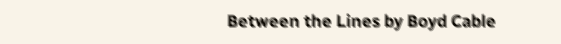Between the Lines by Boyd Cable